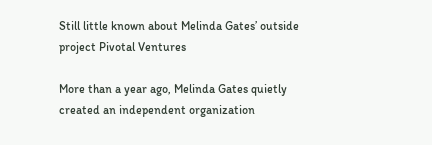Still little known about Melinda Gates’ outside project Pivotal Ventures

More than a year ago, Melinda Gates quietly created an independent organization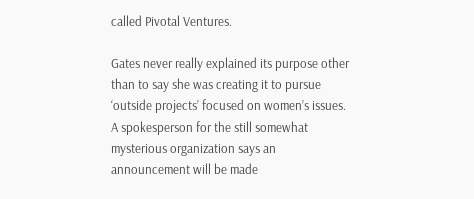called Pivotal Ventures.

Gates never really explained its purpose other than to say she was creating it to pursue ‘outside projects’ focused on women’s issues. A spokesperson for the still somewhat mysterious organization says an announcement will be made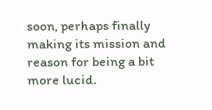soon, perhaps finally making its mission and reason for being a bit more lucid.